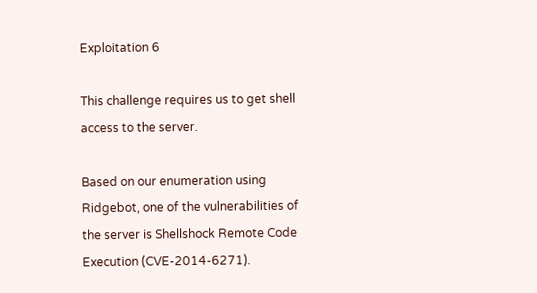Exploitation 6

This challenge requires us to get shell access to the server.

Based on our enumeration using Ridgebot, one of the vulnerabilities of the server is Shellshock Remote Code Execution (CVE-2014-6271).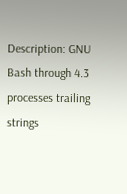Description: GNU Bash through 4.3 processes trailing strings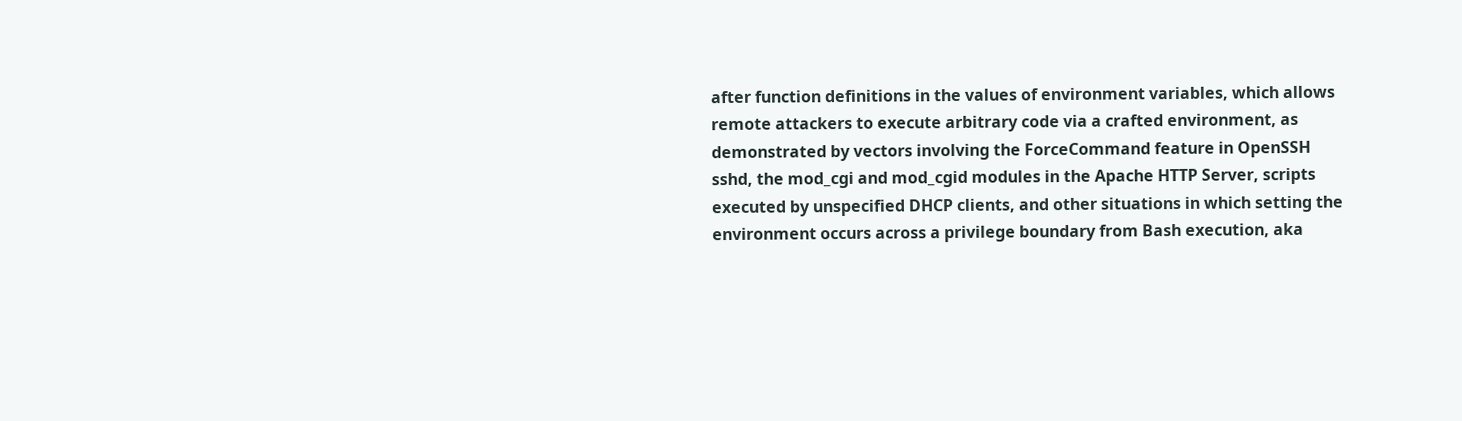after function definitions in the values of environment variables, which allows remote attackers to execute arbitrary code via a crafted environment, as demonstrated by vectors involving the ForceCommand feature in OpenSSH sshd, the mod_cgi and mod_cgid modules in the Apache HTTP Server, scripts executed by unspecified DHCP clients, and other situations in which setting the environment occurs across a privilege boundary from Bash execution, aka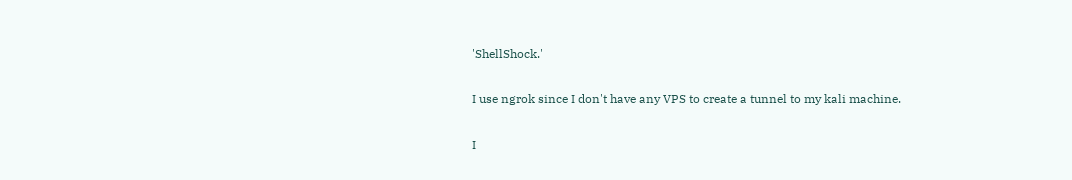'ShellShock.'

I use ngrok since I don't have any VPS to create a tunnel to my kali machine.

I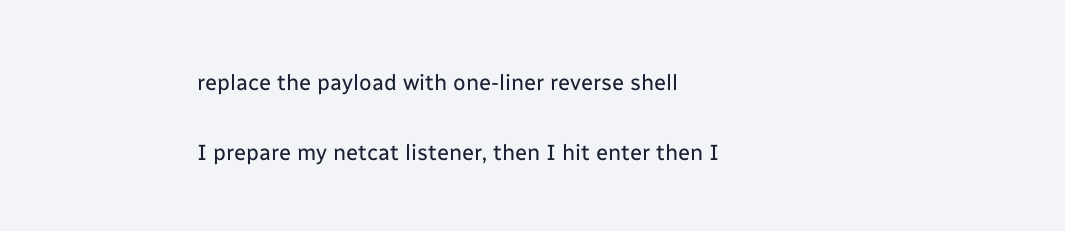replace the payload with one-liner reverse shell

I prepare my netcat listener, then I hit enter then I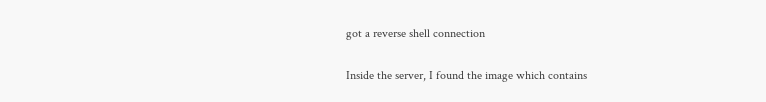got a reverse shell connection

Inside the server, I found the image which contains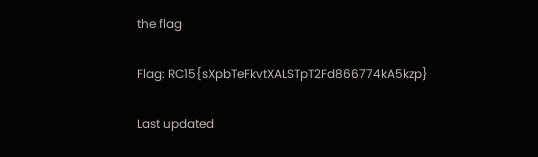the flag

Flag: RC15{sXpbTeFkvtXALSTpT2Fd866774kA5kzp}

Last updated